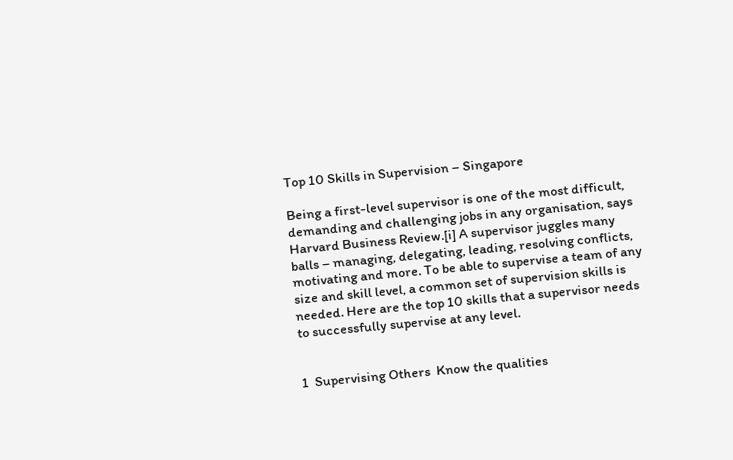Top 10 Skills in Supervision – Singapore

Being a first-level supervisor is one of the most difficult, demanding and challenging jobs in any organisation, says Harvard Business Review.[i] A supervisor juggles many balls – managing, delegating, leading, resolving conflicts, motivating and more. To be able to supervise a team of any size and skill level, a common set of supervision skills is needed. Here are the top 10 skills that a supervisor needs to successfully supervise at any level.


1  Supervising Others  Know the qualities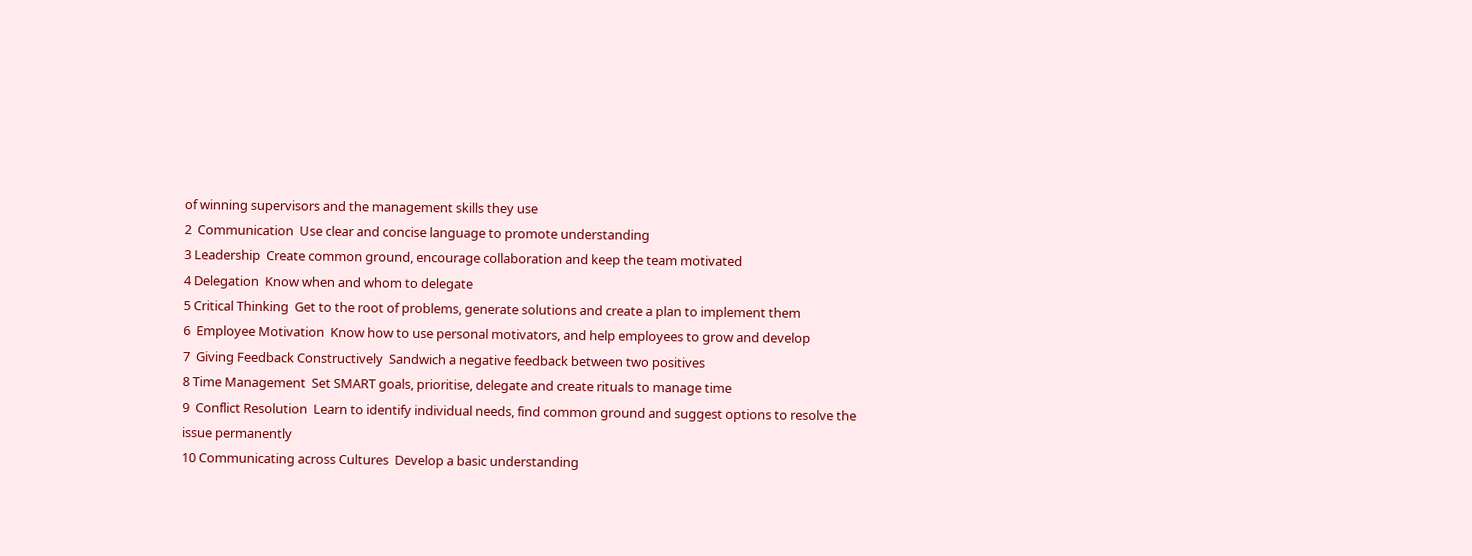of winning supervisors and the management skills they use
2  Communication  Use clear and concise language to promote understanding
3 Leadership  Create common ground, encourage collaboration and keep the team motivated
4 Delegation  Know when and whom to delegate
5 Critical Thinking  Get to the root of problems, generate solutions and create a plan to implement them
6  Employee Motivation  Know how to use personal motivators, and help employees to grow and develop
7  Giving Feedback Constructively  Sandwich a negative feedback between two positives
8 Time Management  Set SMART goals, prioritise, delegate and create rituals to manage time
9  Conflict Resolution  Learn to identify individual needs, find common ground and suggest options to resolve the issue permanently
10 Communicating across Cultures  Develop a basic understanding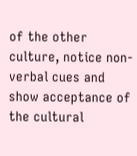of the other culture, notice non-verbal cues and show acceptance of the cultural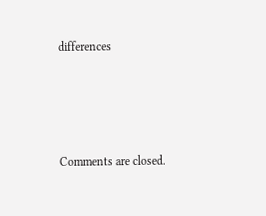differences





Comments are closed.